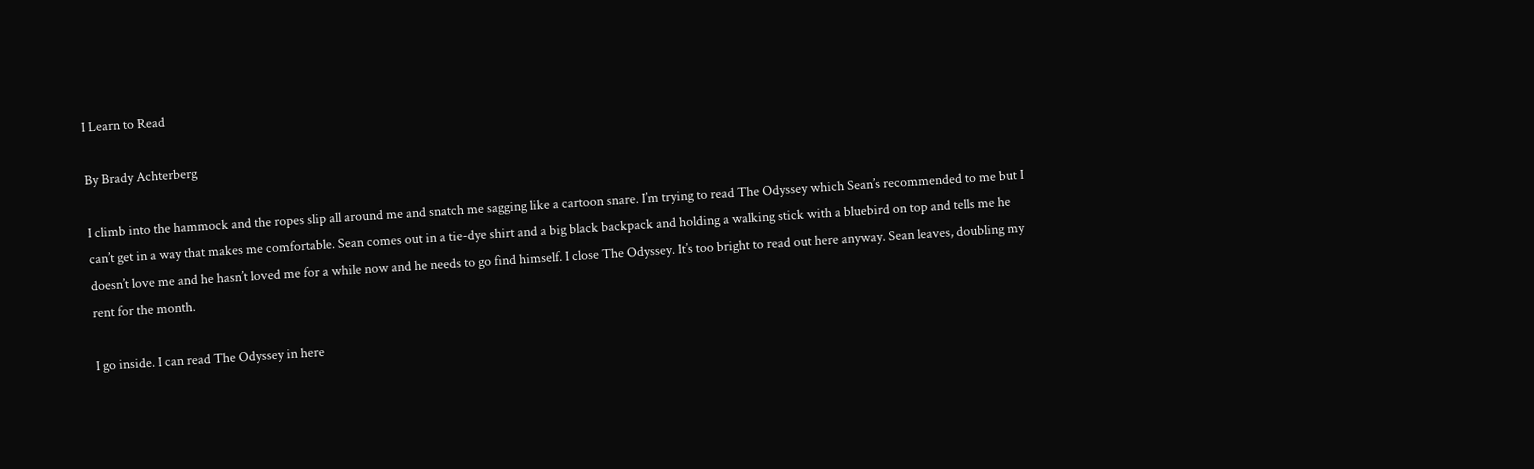I Learn to Read

By Brady Achterberg

I climb into the hammock and the ropes slip all around me and snatch me sagging like a cartoon snare. I’m trying to read The Odyssey which Sean’s recommended to me but I can’t get in a way that makes me comfortable. Sean comes out in a tie-dye shirt and a big black backpack and holding a walking stick with a bluebird on top and tells me he doesn’t love me and he hasn’t loved me for a while now and he needs to go find himself. I close The Odyssey. It’s too bright to read out here anyway. Sean leaves, doubling my rent for the month.

I go inside. I can read The Odyssey in here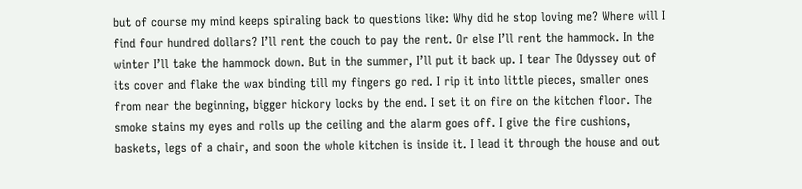but of course my mind keeps spiraling back to questions like: Why did he stop loving me? Where will I find four hundred dollars? I’ll rent the couch to pay the rent. Or else I’ll rent the hammock. In the winter I’ll take the hammock down. But in the summer, I’ll put it back up. I tear The Odyssey out of its cover and flake the wax binding till my fingers go red. I rip it into little pieces, smaller ones from near the beginning, bigger hickory locks by the end. I set it on fire on the kitchen floor. The smoke stains my eyes and rolls up the ceiling and the alarm goes off. I give the fire cushions, baskets, legs of a chair, and soon the whole kitchen is inside it. I lead it through the house and out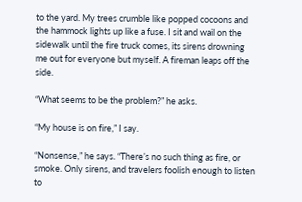to the yard. My trees crumble like popped cocoons and the hammock lights up like a fuse. I sit and wail on the sidewalk until the fire truck comes, its sirens drowning me out for everyone but myself. A fireman leaps off the side.

“What seems to be the problem?” he asks.

“My house is on fire,” I say.

“Nonsense,” he says. “There’s no such thing as fire, or smoke. Only sirens, and travelers foolish enough to listen to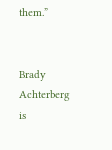them.”


Brady Achterberg is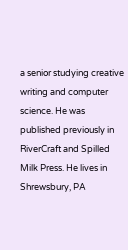a senior studying creative writing and computer science. He was published previously in RiverCraft and Spilled Milk Press. He lives in Shrewsbury, PA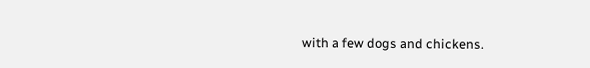with a few dogs and chickens.